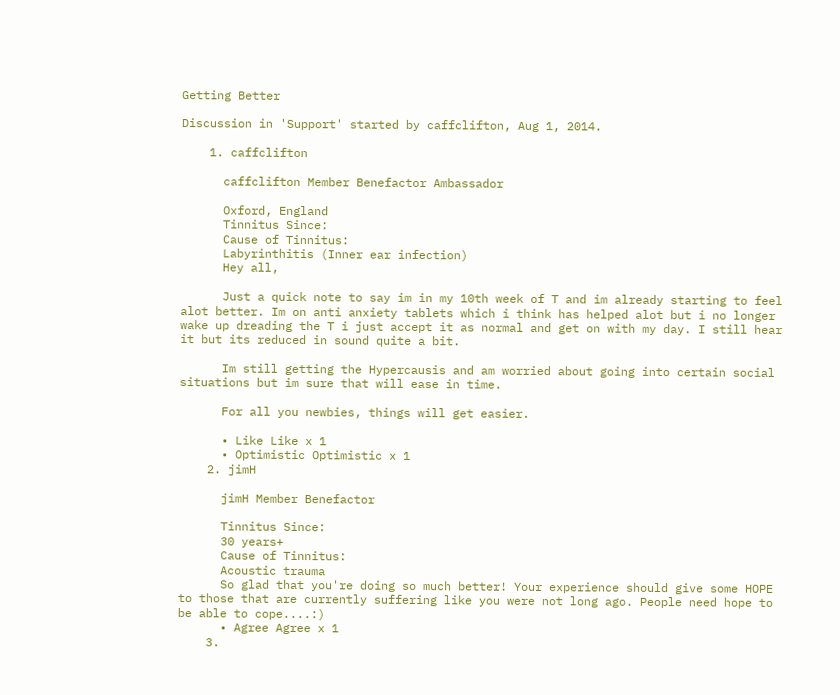Getting Better

Discussion in 'Support' started by caffclifton, Aug 1, 2014.

    1. caffclifton

      caffclifton Member Benefactor Ambassador

      Oxford, England
      Tinnitus Since:
      Cause of Tinnitus:
      Labyrinthitis (Inner ear infection)
      Hey all,

      Just a quick note to say im in my 10th week of T and im already starting to feel alot better. Im on anti anxiety tablets which i think has helped alot but i no longer wake up dreading the T i just accept it as normal and get on with my day. I still hear it but its reduced in sound quite a bit.

      Im still getting the Hypercausis and am worried about going into certain social situations but im sure that will ease in time.

      For all you newbies, things will get easier.

      • Like Like x 1
      • Optimistic Optimistic x 1
    2. jimH

      jimH Member Benefactor

      Tinnitus Since:
      30 years+
      Cause of Tinnitus:
      Acoustic trauma
      So glad that you're doing so much better! Your experience should give some HOPE to those that are currently suffering like you were not long ago. People need hope to be able to cope....:)
      • Agree Agree x 1
    3.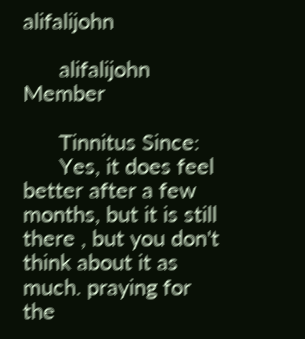alifalijohn

      alifalijohn Member

      Tinnitus Since:
      Yes, it does feel better after a few months, but it is still there , but you don't think about it as much. praying for the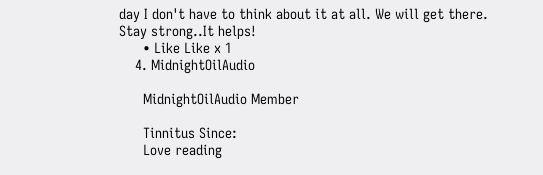day I don't have to think about it at all. We will get there. Stay strong..It helps!
      • Like Like x 1
    4. MidnightOilAudio

      MidnightOilAudio Member

      Tinnitus Since:
      Love reading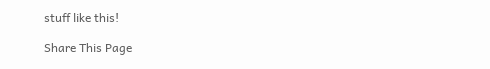stuff like this!

Share This Page